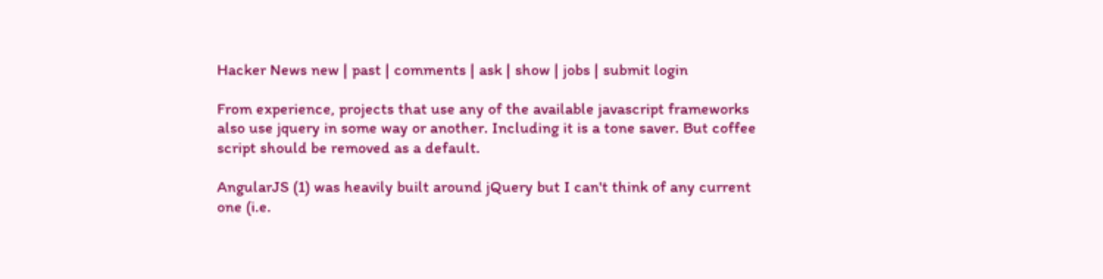Hacker News new | past | comments | ask | show | jobs | submit login

From experience, projects that use any of the available javascript frameworks also use jquery in some way or another. Including it is a tone saver. But coffee script should be removed as a default.

AngularJS (1) was heavily built around jQuery but I can't think of any current one (i.e.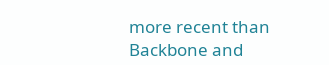more recent than Backbone and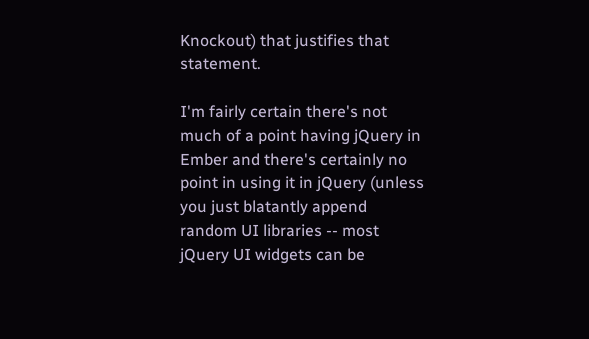Knockout) that justifies that statement.

I'm fairly certain there's not much of a point having jQuery in Ember and there's certainly no point in using it in jQuery (unless you just blatantly append random UI libraries -- most jQuery UI widgets can be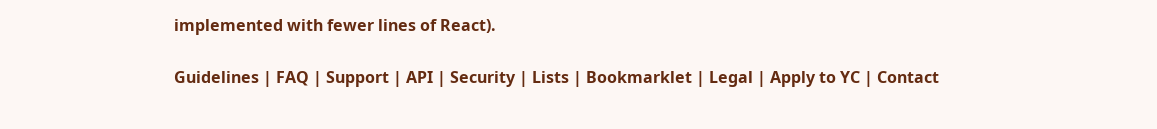implemented with fewer lines of React).

Guidelines | FAQ | Support | API | Security | Lists | Bookmarklet | Legal | Apply to YC | Contact